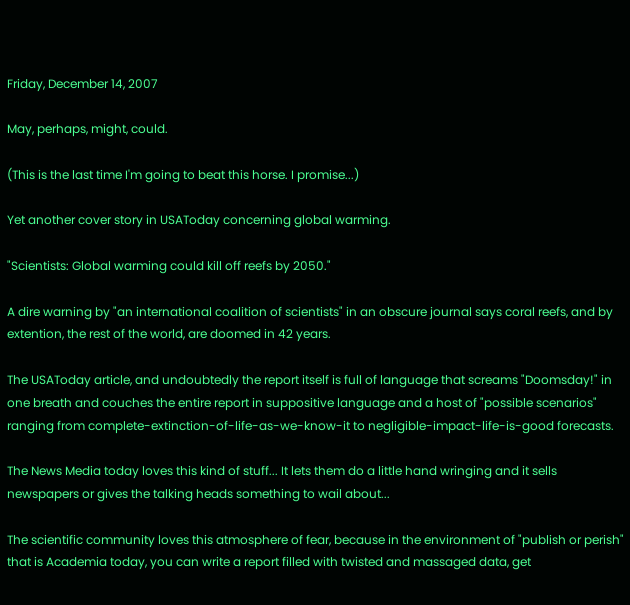Friday, December 14, 2007

May, perhaps, might, could.

(This is the last time I'm going to beat this horse. I promise...)

Yet another cover story in USAToday concerning global warming.

"Scientists: Global warming could kill off reefs by 2050."

A dire warning by "an international coalition of scientists" in an obscure journal says coral reefs, and by extention, the rest of the world, are doomed in 42 years.

The USAToday article, and undoubtedly the report itself is full of language that screams "Doomsday!" in one breath and couches the entire report in suppositive language and a host of "possible scenarios" ranging from complete-extinction-of-life-as-we-know-it to negligible-impact-life-is-good forecasts.

The News Media today loves this kind of stuff... It lets them do a little hand wringing and it sells newspapers or gives the talking heads something to wail about...

The scientific community loves this atmosphere of fear, because in the environment of "publish or perish" that is Academia today, you can write a report filled with twisted and massaged data, get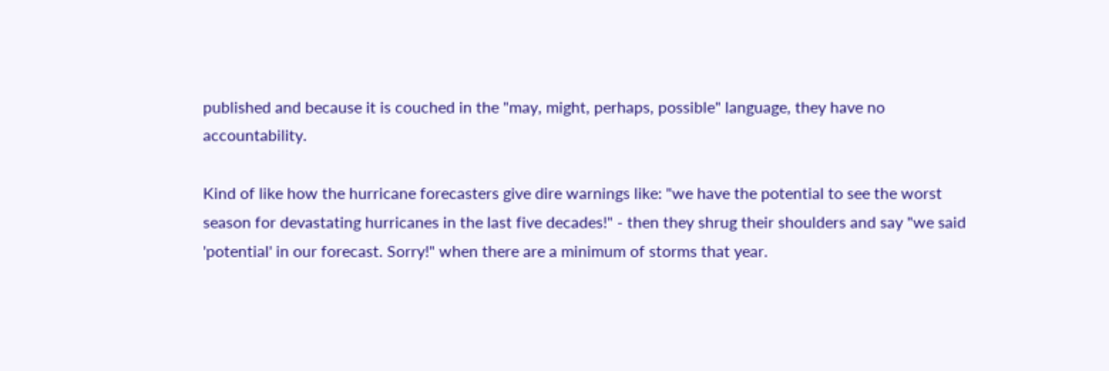published and because it is couched in the "may, might, perhaps, possible" language, they have no accountability.

Kind of like how the hurricane forecasters give dire warnings like: "we have the potential to see the worst season for devastating hurricanes in the last five decades!" - then they shrug their shoulders and say "we said 'potential' in our forecast. Sorry!" when there are a minimum of storms that year.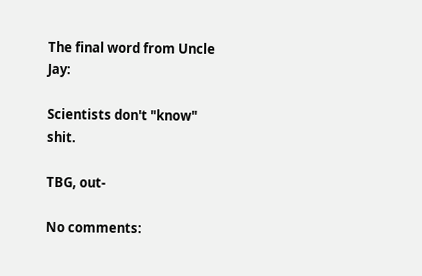The final word from Uncle Jay:

Scientists don't "know" shit.

TBG, out-

No comments: